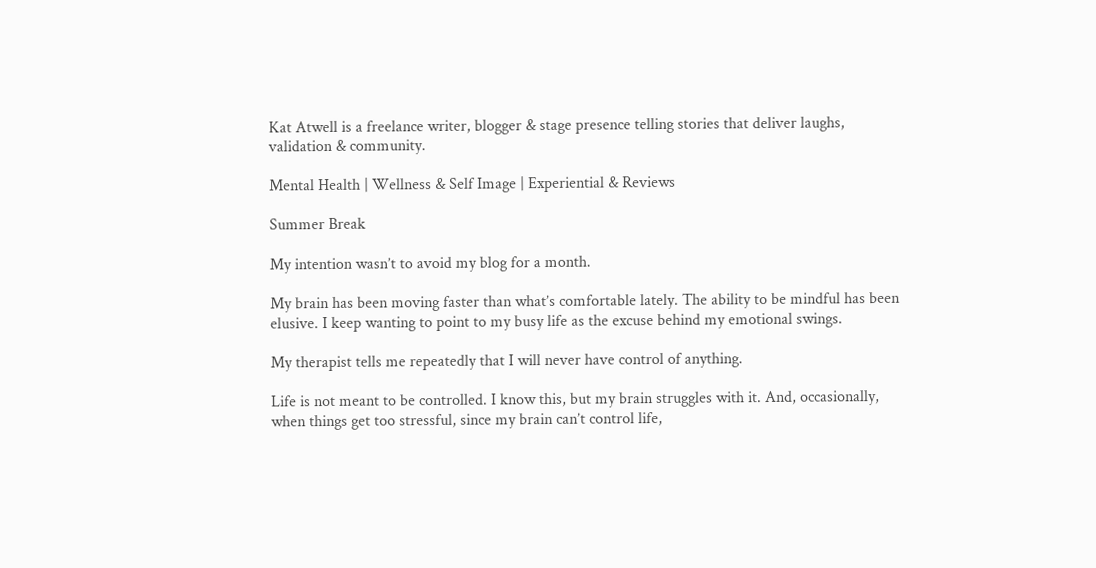Kat Atwell is a freelance writer, blogger & stage presence telling stories that deliver laughs, validation & community.

Mental Health | Wellness & Self Image | Experiential & Reviews

Summer Break

My intention wasn’t to avoid my blog for a month.

My brain has been moving faster than what’s comfortable lately. The ability to be mindful has been elusive. I keep wanting to point to my busy life as the excuse behind my emotional swings.

My therapist tells me repeatedly that I will never have control of anything.

Life is not meant to be controlled. I know this, but my brain struggles with it. And, occasionally, when things get too stressful, since my brain can’t control life,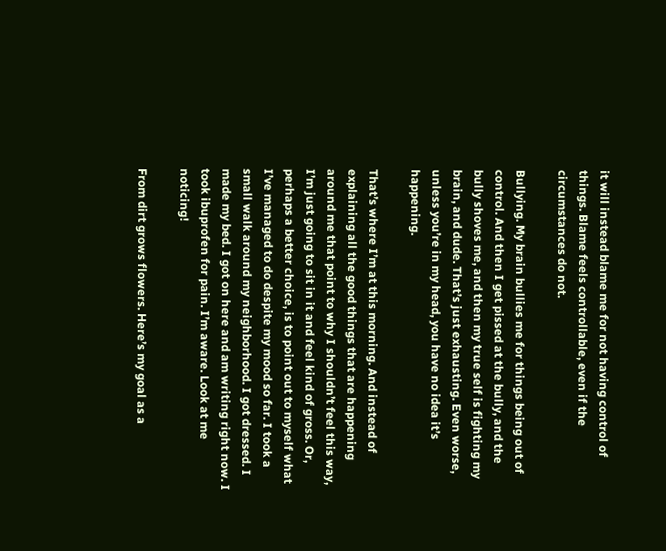it will instead blame me for not having control of things. Blame feels controllable, even if the circumstances do not.

Bullying. My brain bullies me for things being out of control. And then I get pissed at the bully, and the bully shoves me, and then my true self is fighting my brain, and dude. That’s just exhausting. Even worse, unless you’re in my head, you have no idea it’s happening.

That’s where I’m at this morning. And instead of explaining all the good things that are happening around me that point to why I shouldn’t feel this way, I’m just going to sit in it and feel kind of gross. Or, perhaps a better choice, is to point out to myself what I’ve managed to do despite my mood so far. I took a small walk around my neighborhood. I got dressed. I made my bed. I got on here and am writing right now. I took ibuprofen for pain. I’m aware. Look at me noticing!

From dirt grows flowers. Here’s my goal as a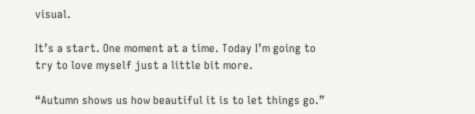visual.

It’s a start. One moment at a time. Today I’m going to try to love myself just a little bit more.

“Autumn shows us how beautiful it is to let things go.”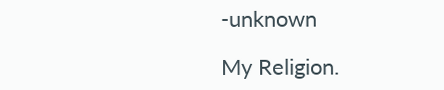-unknown

My Religion.